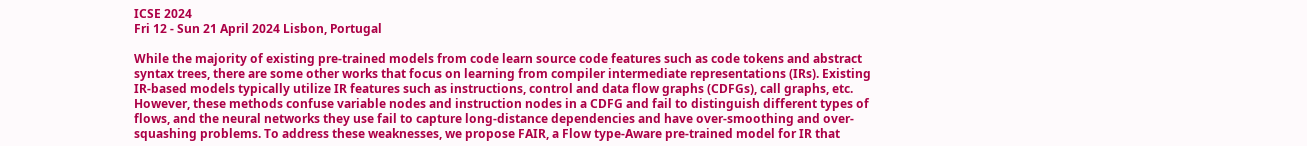ICSE 2024
Fri 12 - Sun 21 April 2024 Lisbon, Portugal

While the majority of existing pre-trained models from code learn source code features such as code tokens and abstract syntax trees, there are some other works that focus on learning from compiler intermediate representations (IRs). Existing IR-based models typically utilize IR features such as instructions, control and data flow graphs (CDFGs), call graphs, etc. However, these methods confuse variable nodes and instruction nodes in a CDFG and fail to distinguish different types of flows, and the neural networks they use fail to capture long-distance dependencies and have over-smoothing and over-squashing problems. To address these weaknesses, we propose FAIR, a Flow type-Aware pre-trained model for IR that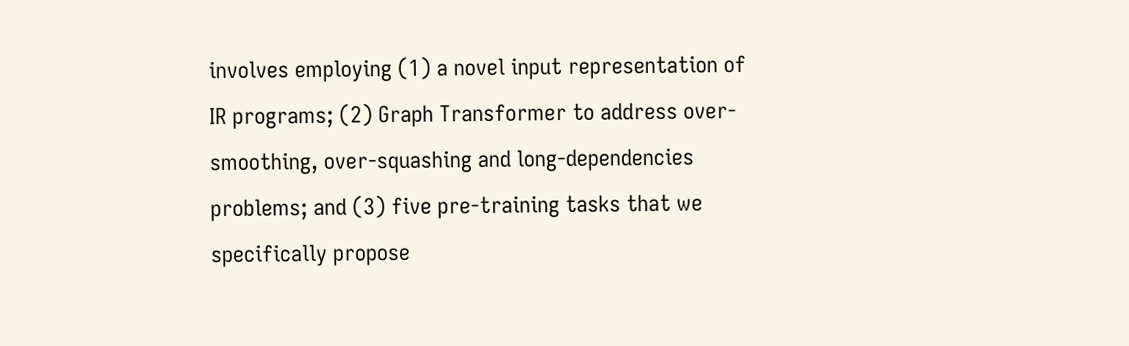involves employing (1) a novel input representation of IR programs; (2) Graph Transformer to address over-smoothing, over-squashing and long-dependencies problems; and (3) five pre-training tasks that we specifically propose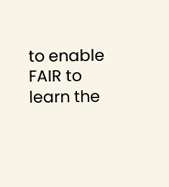to enable FAIR to learn the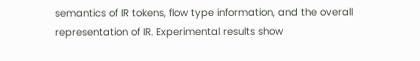semantics of IR tokens, flow type information, and the overall representation of IR. Experimental results show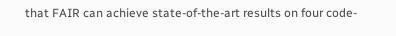that FAIR can achieve state-of-the-art results on four code-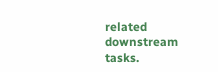related downstream tasks.